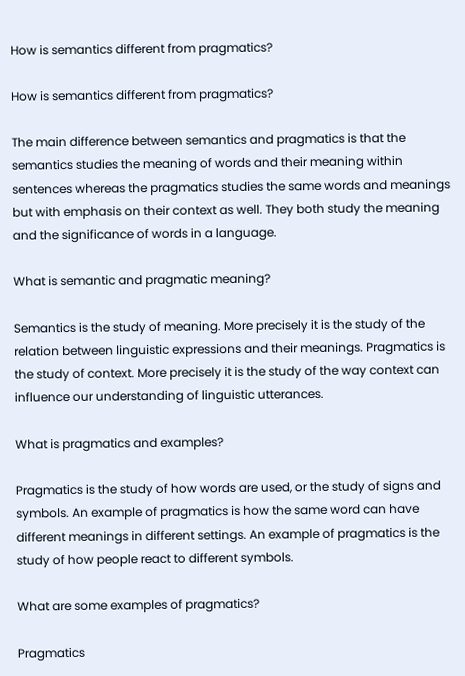How is semantics different from pragmatics?

How is semantics different from pragmatics?

The main difference between semantics and pragmatics is that the semantics studies the meaning of words and their meaning within sentences whereas the pragmatics studies the same words and meanings but with emphasis on their context as well. They both study the meaning and the significance of words in a language.

What is semantic and pragmatic meaning?

Semantics is the study of meaning. More precisely it is the study of the relation between linguistic expressions and their meanings. Pragmatics is the study of context. More precisely it is the study of the way context can influence our understanding of linguistic utterances.

What is pragmatics and examples?

Pragmatics is the study of how words are used, or the study of signs and symbols. An example of pragmatics is how the same word can have different meanings in different settings. An example of pragmatics is the study of how people react to different symbols.

What are some examples of pragmatics?

Pragmatics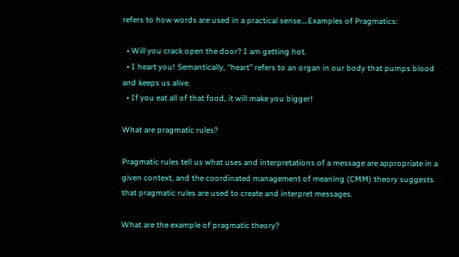refers to how words are used in a practical sense….Examples of Pragmatics:

  • Will you crack open the door? I am getting hot.
  • I heart you! Semantically, “heart” refers to an organ in our body that pumps blood and keeps us alive.
  • If you eat all of that food, it will make you bigger!

What are pragmatic rules?

Pragmatic rules tell us what uses and interpretations of a message are appropriate in a given context, and the coordinated management of meaning (CMM) theory suggests that pragmatic rules are used to create and interpret messages.

What are the example of pragmatic theory?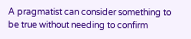A pragmatist can consider something to be true without needing to confirm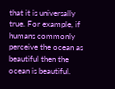that it is universally true. For example, if humans commonly perceive the ocean as beautiful then the ocean is beautiful.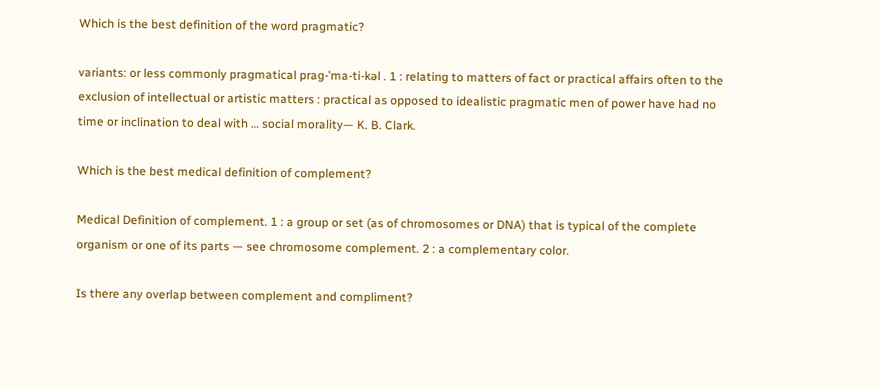Which is the best definition of the word pragmatic?

variants: or less commonly pragmatical prag-ˈma-ti-kəl . 1 : relating to matters of fact or practical affairs often to the exclusion of intellectual or artistic matters : practical as opposed to idealistic pragmatic men of power have had no time or inclination to deal with … social morality— K. B. Clark.

Which is the best medical definition of complement?

Medical Definition of complement. 1 : a group or set (as of chromosomes or DNA) that is typical of the complete organism or one of its parts — see chromosome complement. 2 : a complementary color.

Is there any overlap between complement and compliment?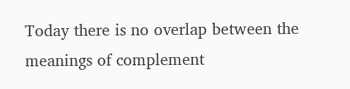Today there is no overlap between the meanings of complement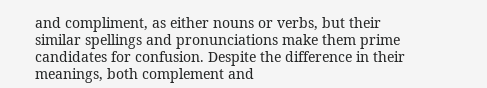and compliment, as either nouns or verbs, but their similar spellings and pronunciations make them prime candidates for confusion. Despite the difference in their meanings, both complement and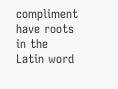compliment have roots in the Latin word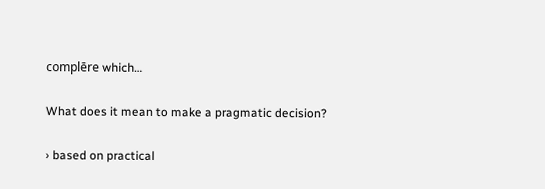complēre which…

What does it mean to make a pragmatic decision?

› based on practical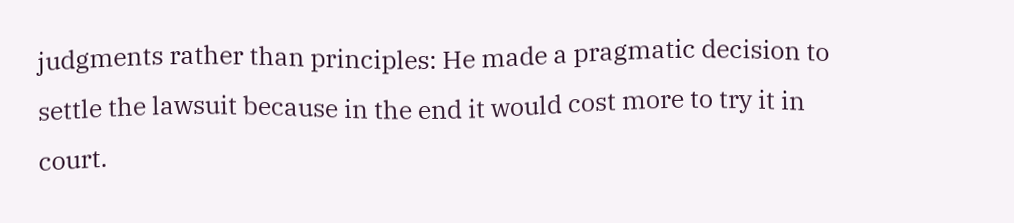judgments rather than principles: He made a pragmatic decision to settle the lawsuit because in the end it would cost more to try it in court.